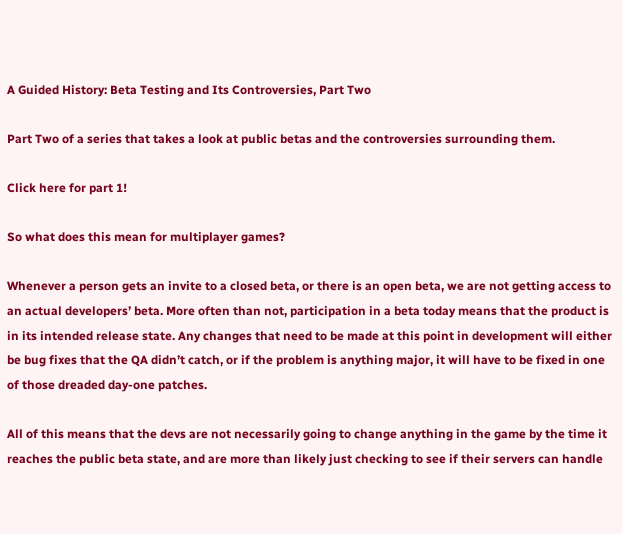A Guided History: Beta Testing and Its Controversies, Part Two

Part Two of a series that takes a look at public betas and the controversies surrounding them.

Click here for part 1!

So what does this mean for multiplayer games?

Whenever a person gets an invite to a closed beta, or there is an open beta, we are not getting access to an actual developers’ beta. More often than not, participation in a beta today means that the product is in its intended release state. Any changes that need to be made at this point in development will either be bug fixes that the QA didn’t catch, or if the problem is anything major, it will have to be fixed in one of those dreaded day-one patches.

All of this means that the devs are not necessarily going to change anything in the game by the time it reaches the public beta state, and are more than likely just checking to see if their servers can handle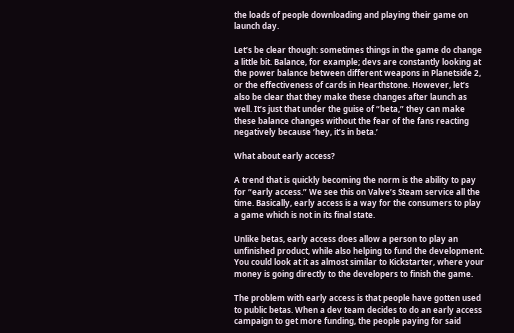the loads of people downloading and playing their game on launch day.

Let’s be clear though: sometimes things in the game do change a little bit. Balance, for example; devs are constantly looking at the power balance between different weapons in Planetside 2, or the effectiveness of cards in Hearthstone. However, let’s also be clear that they make these changes after launch as well. It’s just that under the guise of “beta,” they can make these balance changes without the fear of the fans reacting negatively because ‘hey, it’s in beta.’

What about early access?

A trend that is quickly becoming the norm is the ability to pay for “early access.” We see this on Valve’s Steam service all the time. Basically, early access is a way for the consumers to play a game which is not in its final state.

Unlike betas, early access does allow a person to play an unfinished product, while also helping to fund the development. You could look at it as almost similar to Kickstarter, where your money is going directly to the developers to finish the game.

The problem with early access is that people have gotten used to public betas. When a dev team decides to do an early access campaign to get more funding, the people paying for said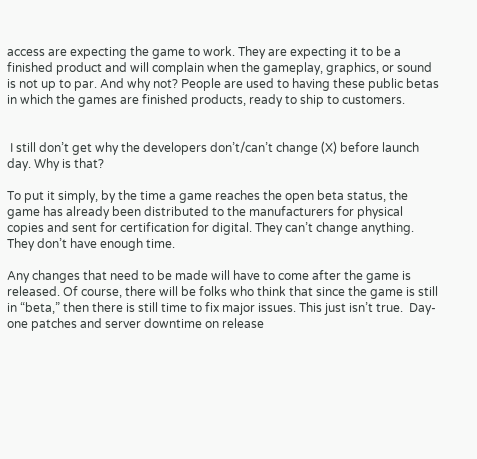access are expecting the game to work. They are expecting it to be a finished product and will complain when the gameplay, graphics, or sound is not up to par. And why not? People are used to having these public betas in which the games are finished products, ready to ship to customers.


 I still don’t get why the developers don’t/can’t change (X) before launch day. Why is that?

To put it simply, by the time a game reaches the open beta status, the game has already been distributed to the manufacturers for physical copies and sent for certification for digital. They can’t change anything. They don’t have enough time.

Any changes that need to be made will have to come after the game is released. Of course, there will be folks who think that since the game is still in “beta,” then there is still time to fix major issues. This just isn’t true.  Day-one patches and server downtime on release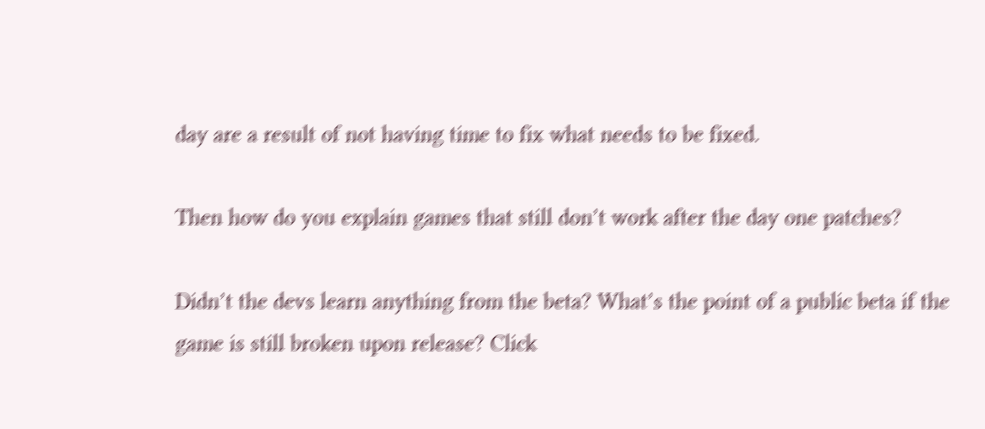day are a result of not having time to fix what needs to be fixed.

Then how do you explain games that still don’t work after the day one patches?

Didn’t the devs learn anything from the beta? What’s the point of a public beta if the game is still broken upon release? Click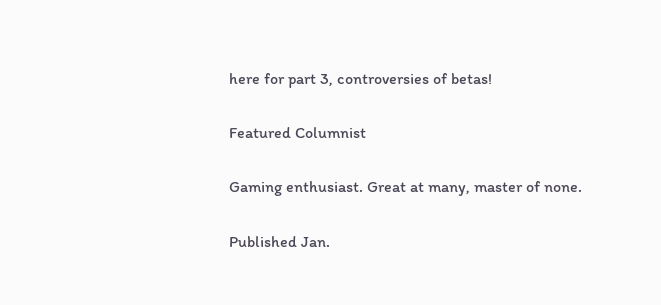here for part 3, controversies of betas!

Featured Columnist

Gaming enthusiast. Great at many, master of none.

Published Jan.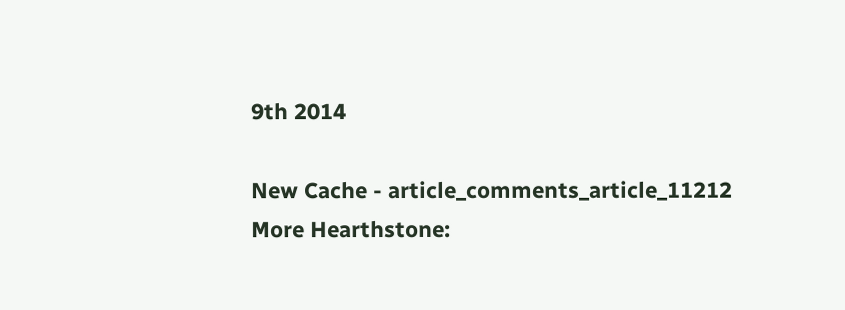9th 2014

New Cache - article_comments_article_11212
More Hearthstone: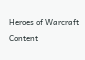Heroes of Warcraft Content